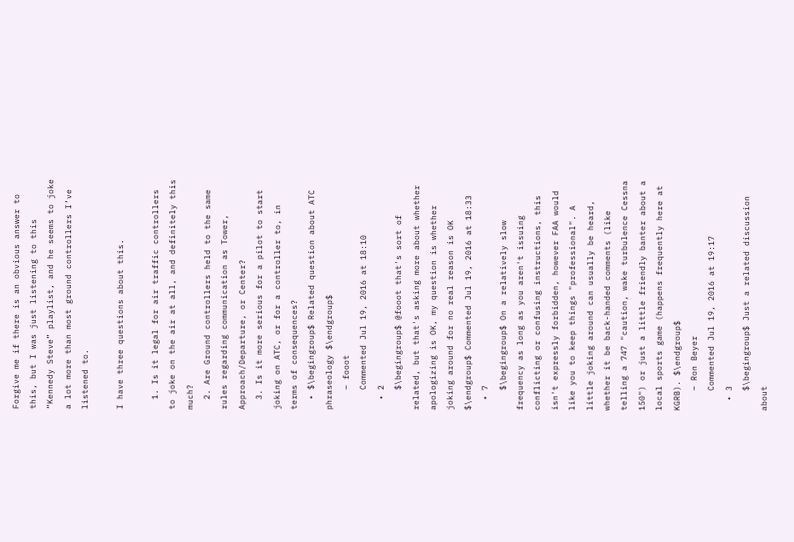Forgive me if there is an obvious answer to this, but I was just listening to this “Kennedy Steve” playlist, and he seems to joke a lot more than most ground controllers I’ve listened to.

I have three questions about this.

  1. Is it legal for air traffic controllers to joke on the air at all, and definitely this much?
  2. Are Ground controllers held to the same rules regarding communication as Tower, Approach/Departure, or Center?
  3. Is it more serious for a pilot to start joking on ATC, or for a controller to, in terms of consequences?
  • $\begingroup$ Related question about ATC phraseology $\endgroup$
    – fooot
    Commented Jul 19, 2016 at 18:10
  • 2
    $\begingroup$ @fooot that's sort of related, but that's asking more about whether apologizing is OK, my question is whether joking around for no real reason is OK $\endgroup$ Commented Jul 19, 2016 at 18:33
  • 7
    $\begingroup$ On a relatively slow frequency as long as you aren't issuing conflicting or confusing instructions, this isn't expressly forbidden, however FAA would like you to keep things "professional". A little joking around can usually be heard, whether it be back-handed comments (like telling a 747 "caution, wake turbulence Cessna 150") or just a little friendly banter about a local sports game (happens frequently here at KGRB). $\endgroup$
    – Ron Beyer
    Commented Jul 19, 2016 at 19:17
  • 3
    $\begingroup$ Just a related discussion about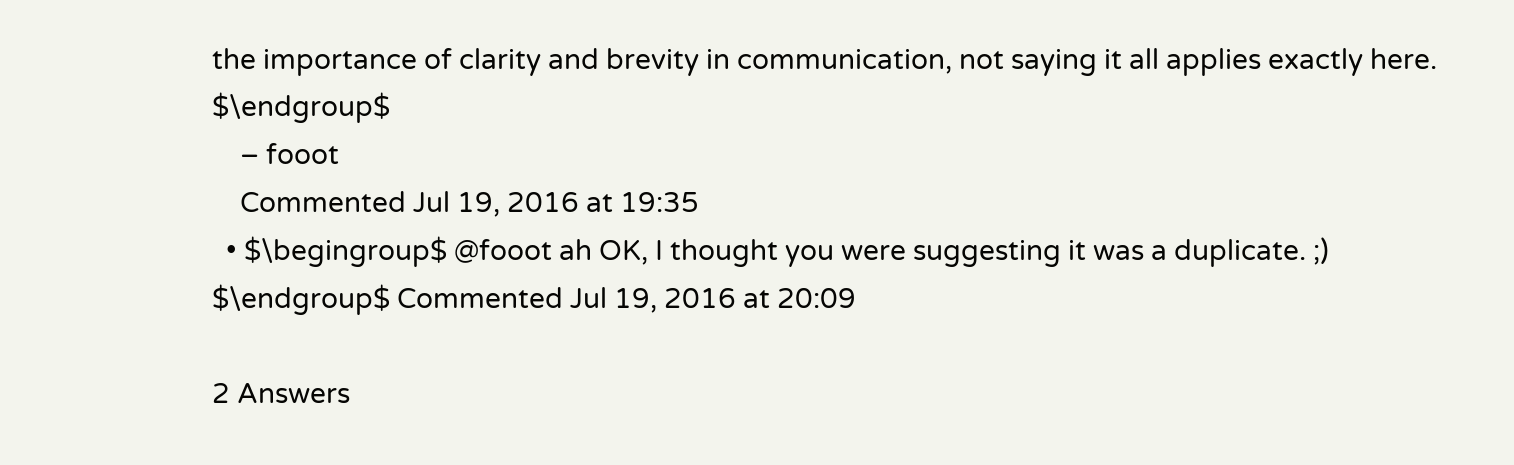the importance of clarity and brevity in communication, not saying it all applies exactly here. $\endgroup$
    – fooot
    Commented Jul 19, 2016 at 19:35
  • $\begingroup$ @fooot ah OK, I thought you were suggesting it was a duplicate. ;) $\endgroup$ Commented Jul 19, 2016 at 20:09

2 Answers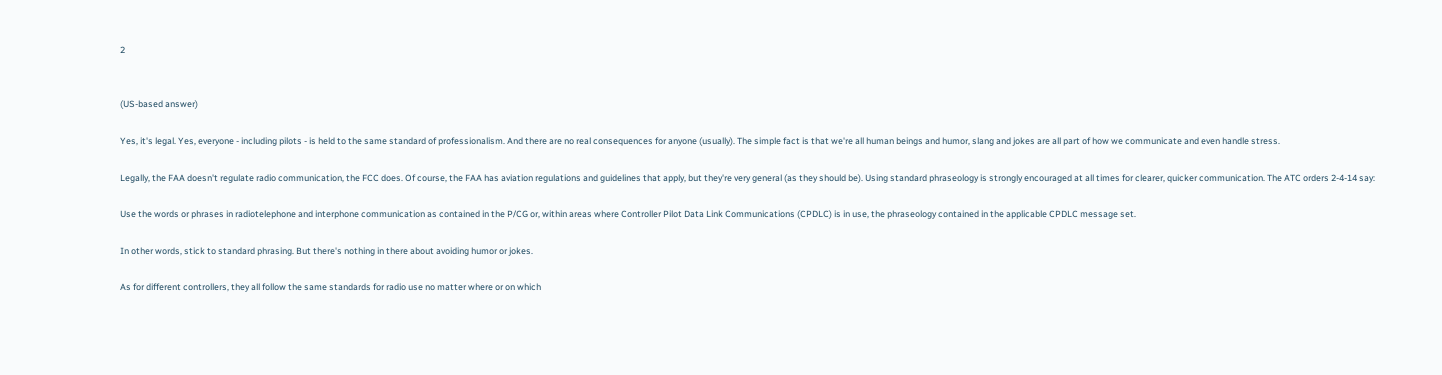2


(US-based answer)

Yes, it's legal. Yes, everyone - including pilots - is held to the same standard of professionalism. And there are no real consequences for anyone (usually). The simple fact is that we're all human beings and humor, slang and jokes are all part of how we communicate and even handle stress.

Legally, the FAA doesn't regulate radio communication, the FCC does. Of course, the FAA has aviation regulations and guidelines that apply, but they're very general (as they should be). Using standard phraseology is strongly encouraged at all times for clearer, quicker communication. The ATC orders 2-4-14 say:

Use the words or phrases in radiotelephone and interphone communication as contained in the P/CG or, within areas where Controller Pilot Data Link Communications (CPDLC) is in use, the phraseology contained in the applicable CPDLC message set.

In other words, stick to standard phrasing. But there's nothing in there about avoiding humor or jokes.

As for different controllers, they all follow the same standards for radio use no matter where or on which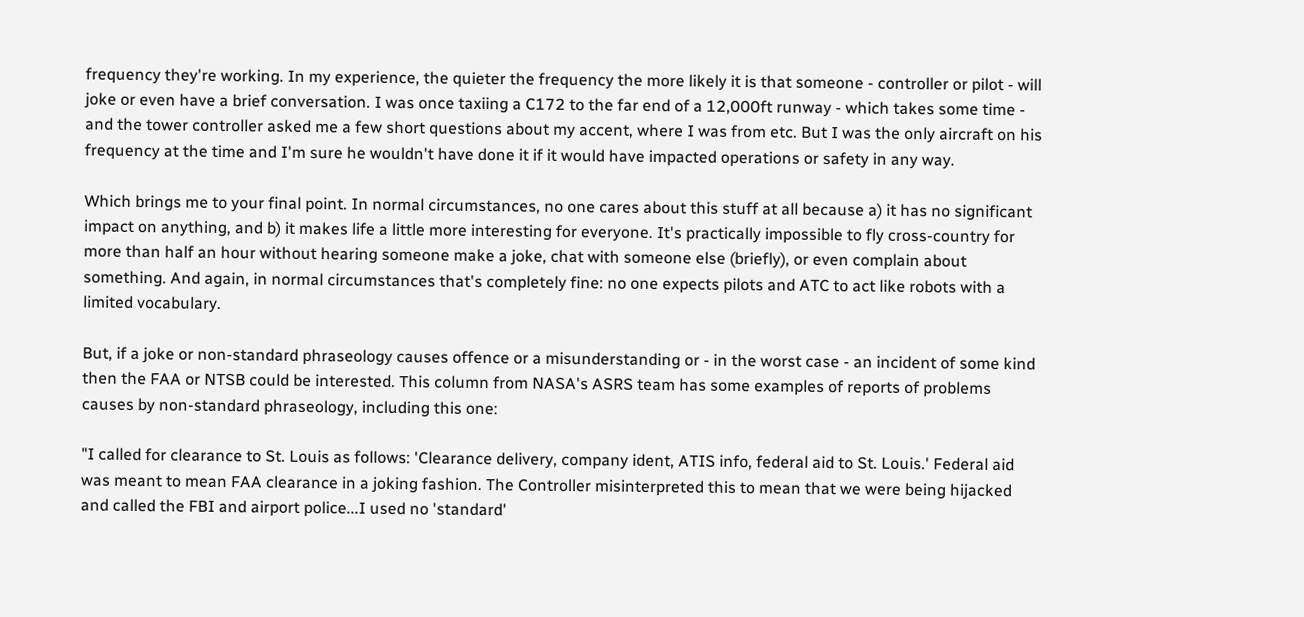frequency they're working. In my experience, the quieter the frequency the more likely it is that someone - controller or pilot - will joke or even have a brief conversation. I was once taxiing a C172 to the far end of a 12,000ft runway - which takes some time - and the tower controller asked me a few short questions about my accent, where I was from etc. But I was the only aircraft on his frequency at the time and I'm sure he wouldn't have done it if it would have impacted operations or safety in any way.

Which brings me to your final point. In normal circumstances, no one cares about this stuff at all because a) it has no significant impact on anything, and b) it makes life a little more interesting for everyone. It's practically impossible to fly cross-country for more than half an hour without hearing someone make a joke, chat with someone else (briefly), or even complain about something. And again, in normal circumstances that's completely fine: no one expects pilots and ATC to act like robots with a limited vocabulary.

But, if a joke or non-standard phraseology causes offence or a misunderstanding or - in the worst case - an incident of some kind then the FAA or NTSB could be interested. This column from NASA's ASRS team has some examples of reports of problems causes by non-standard phraseology, including this one:

"I called for clearance to St. Louis as follows: 'Clearance delivery, company ident, ATIS info, federal aid to St. Louis.' Federal aid was meant to mean FAA clearance in a joking fashion. The Controller misinterpreted this to mean that we were being hijacked and called the FBI and airport police...I used no 'standard'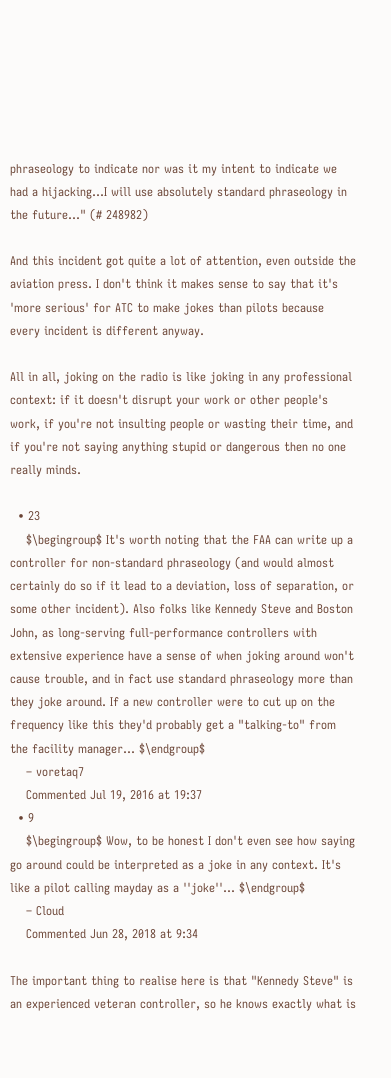phraseology to indicate nor was it my intent to indicate we had a hijacking...I will use absolutely standard phraseology in the future..." (# 248982)

And this incident got quite a lot of attention, even outside the aviation press. I don't think it makes sense to say that it's 'more serious' for ATC to make jokes than pilots because every incident is different anyway.

All in all, joking on the radio is like joking in any professional context: if it doesn't disrupt your work or other people's work, if you're not insulting people or wasting their time, and if you're not saying anything stupid or dangerous then no one really minds.

  • 23
    $\begingroup$ It's worth noting that the FAA can write up a controller for non-standard phraseology (and would almost certainly do so if it lead to a deviation, loss of separation, or some other incident). Also folks like Kennedy Steve and Boston John, as long-serving full-performance controllers with extensive experience have a sense of when joking around won't cause trouble, and in fact use standard phraseology more than they joke around. If a new controller were to cut up on the frequency like this they'd probably get a "talking-to" from the facility manager... $\endgroup$
    – voretaq7
    Commented Jul 19, 2016 at 19:37
  • 9
    $\begingroup$ Wow, to be honest I don't even see how saying go around could be interpreted as a joke in any context. It's like a pilot calling mayday as a ''joke''... $\endgroup$
    – Cloud
    Commented Jun 28, 2018 at 9:34

The important thing to realise here is that "Kennedy Steve" is an experienced veteran controller, so he knows exactly what is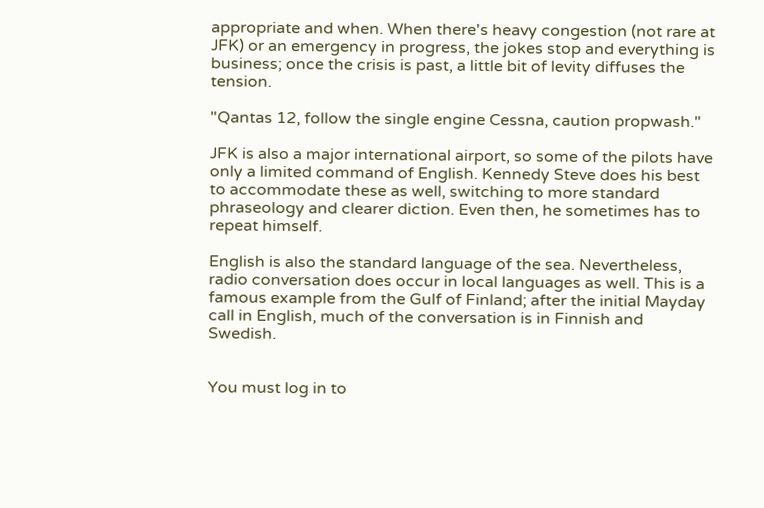appropriate and when. When there's heavy congestion (not rare at JFK) or an emergency in progress, the jokes stop and everything is business; once the crisis is past, a little bit of levity diffuses the tension.

"Qantas 12, follow the single engine Cessna, caution propwash."

JFK is also a major international airport, so some of the pilots have only a limited command of English. Kennedy Steve does his best to accommodate these as well, switching to more standard phraseology and clearer diction. Even then, he sometimes has to repeat himself.

English is also the standard language of the sea. Nevertheless, radio conversation does occur in local languages as well. This is a famous example from the Gulf of Finland; after the initial Mayday call in English, much of the conversation is in Finnish and Swedish.


You must log in to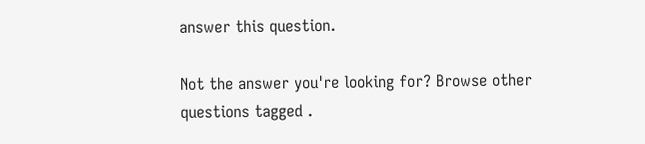answer this question.

Not the answer you're looking for? Browse other questions tagged .